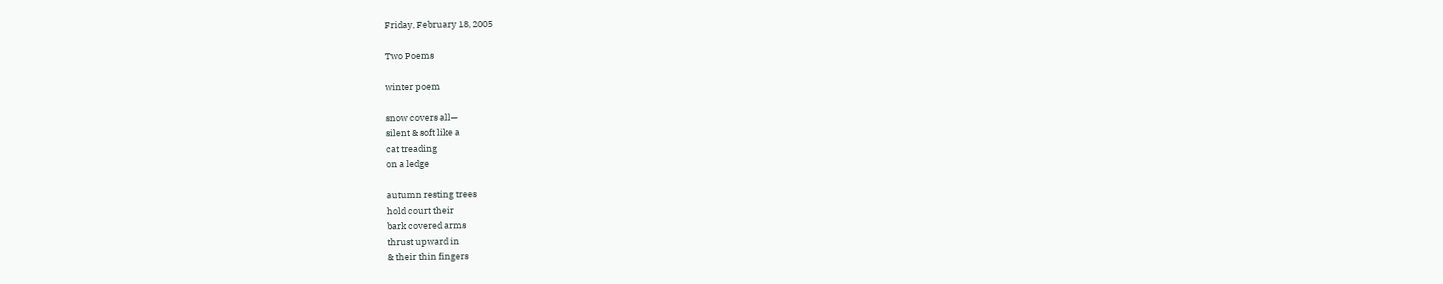Friday, February 18, 2005

Two Poems

winter poem

snow covers all—
silent & soft like a
cat treading
on a ledge

autumn resting trees
hold court their
bark covered arms
thrust upward in
& their thin fingers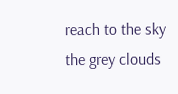reach to the sky
the grey clouds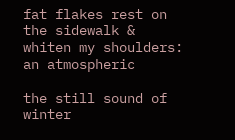fat flakes rest on
the sidewalk &
whiten my shoulders:
an atmospheric

the still sound of winter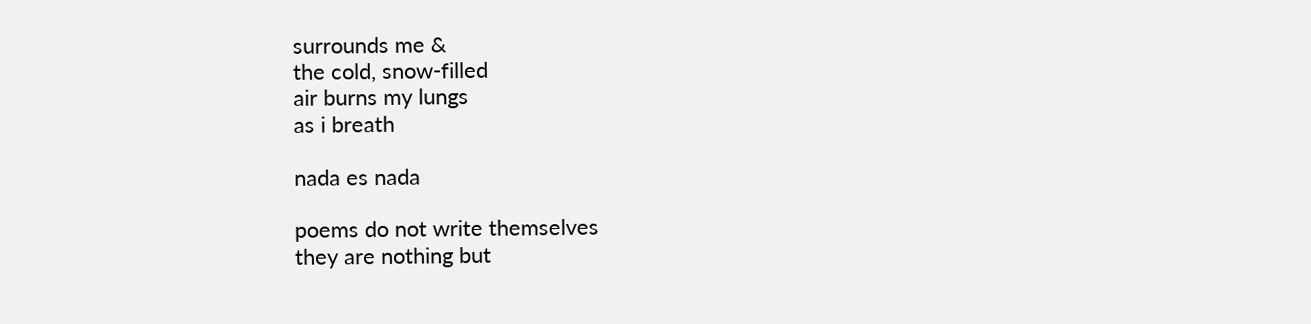surrounds me &
the cold, snow-filled
air burns my lungs
as i breath

nada es nada

poems do not write themselves
they are nothing but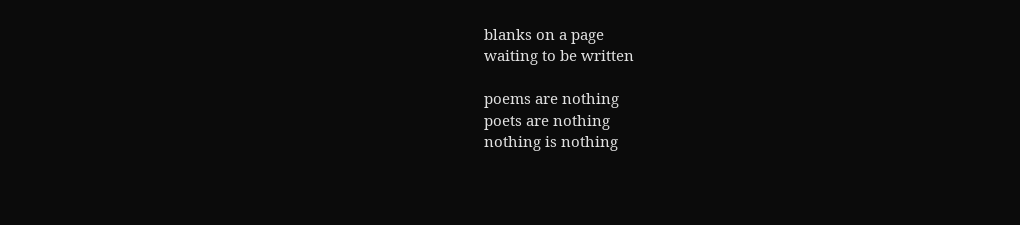blanks on a page
waiting to be written

poems are nothing
poets are nothing
nothing is nothing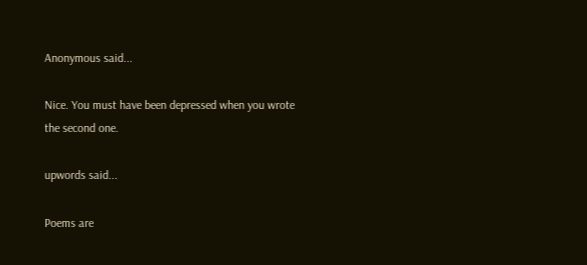Anonymous said...

Nice. You must have been depressed when you wrote the second one.

upwords said...

Poems are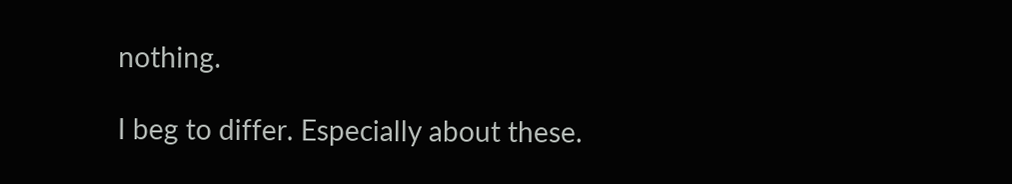nothing.

I beg to differ. Especially about these.